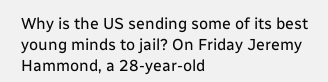Why is the US sending some of its best young minds to jail? On Friday Jeremy Hammond, a 28-year-old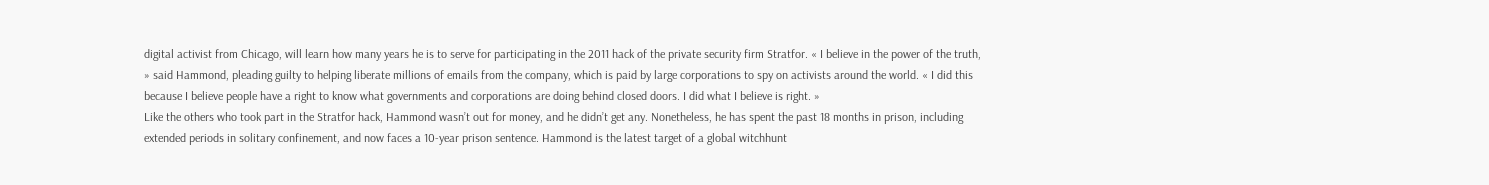digital activist from Chicago, will learn how many years he is to serve for participating in the 2011 hack of the private security firm Stratfor. « I believe in the power of the truth, » said Hammond, pleading guilty to helping liberate millions of emails from the company, which is paid by large corporations to spy on activists around the world. « I did this because I believe people have a right to know what governments and corporations are doing behind closed doors. I did what I believe is right. »
Like the others who took part in the Stratfor hack, Hammond wasn’t out for money, and he didn’t get any. Nonetheless, he has spent the past 18 months in prison, including extended periods in solitary confinement, and now faces a 10-year prison sentence. Hammond is the latest target of a global witchhunt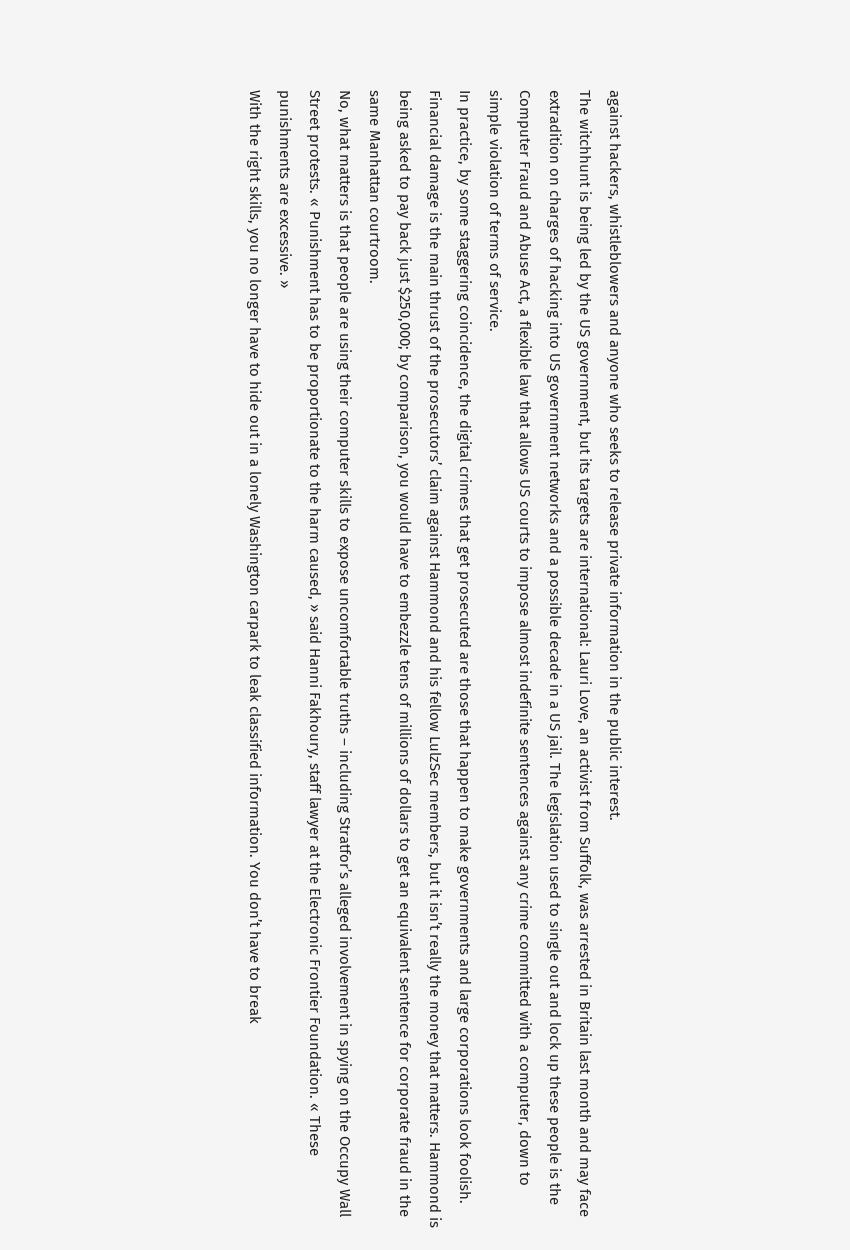against hackers, whistleblowers and anyone who seeks to release private information in the public interest.
The witchhunt is being led by the US government, but its targets are international: Lauri Love, an activist from Suffolk, was arrested in Britain last month and may face extradition on charges of hacking into US government networks and a possible decade in a US jail. The legislation used to single out and lock up these people is the Computer Fraud and Abuse Act, a flexible law that allows US courts to impose almost indefinite sentences against any crime committed with a computer, down to simple violation of terms of service.
In practice, by some staggering coincidence, the digital crimes that get prosecuted are those that happen to make governments and large corporations look foolish. Financial damage is the main thrust of the prosecutors’ claim against Hammond and his fellow LulzSec members, but it isn’t really the money that matters. Hammond is being asked to pay back just $250,000; by comparison, you would have to embezzle tens of millions of dollars to get an equivalent sentence for corporate fraud in the same Manhattan courtroom.
No, what matters is that people are using their computer skills to expose uncomfortable truths – including Stratfor’s alleged involvement in spying on the Occupy Wall Street protests. « Punishment has to be proportionate to the harm caused, » said Hanni Fakhoury, staff lawyer at the Electronic Frontier Foundation. « These punishments are excessive. »
With the right skills, you no longer have to hide out in a lonely Washington carpark to leak classified information. You don’t have to break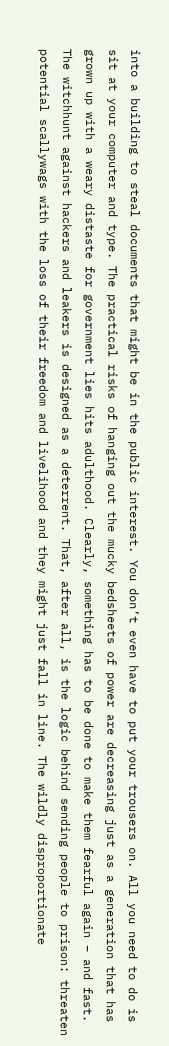into a building to steal documents that might be in the public interest. You don’t even have to put your trousers on. All you need to do is sit at your computer and type. The practical risks of hanging out the mucky bedsheets of power are decreasing just as a generation that has grown up with a weary distaste for government lies hits adulthood. Clearly, something has to be done to make them fearful again – and fast.
The witchhunt against hackers and leakers is designed as a deterrent. That, after all, is the logic behind sending people to prison: threaten potential scallywags with the loss of their freedom and livelihood and they might just fall in line. The wildly disproportionate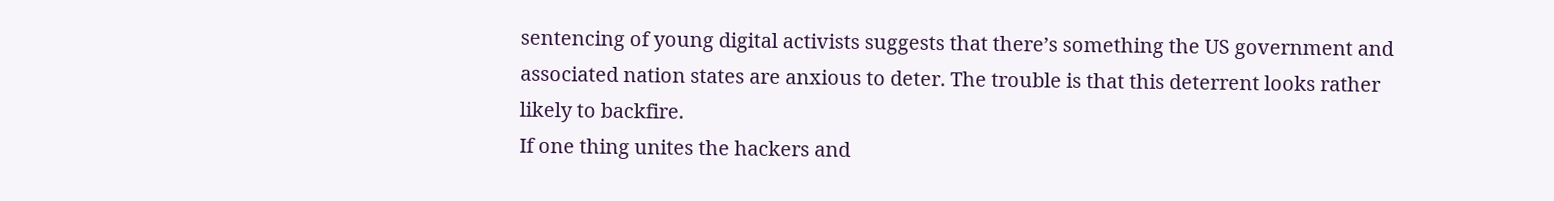sentencing of young digital activists suggests that there’s something the US government and associated nation states are anxious to deter. The trouble is that this deterrent looks rather likely to backfire.
If one thing unites the hackers and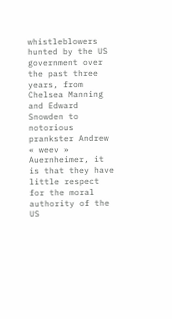whistleblowers hunted by the US government over the past three years, from Chelsea Manning and Edward Snowden to notorious prankster Andrew « weev » Auernheimer, it is that they have little respect for the moral authority of the US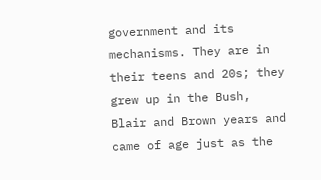government and its mechanisms. They are in their teens and 20s; they grew up in the Bush, Blair and Brown years and came of age just as the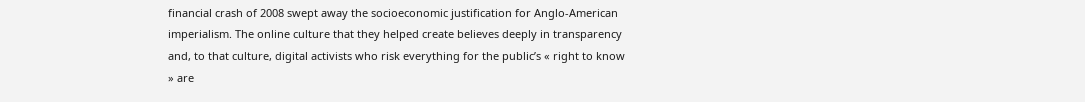financial crash of 2008 swept away the socioeconomic justification for Anglo-American imperialism. The online culture that they helped create believes deeply in transparency and, to that culture, digital activists who risk everything for the public’s « right to know » are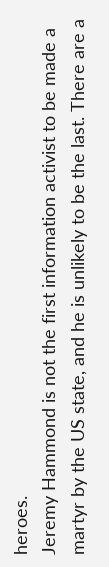heroes.
Jeremy Hammond is not the first information activist to be made a martyr by the US state, and he is unlikely to be the last. There are a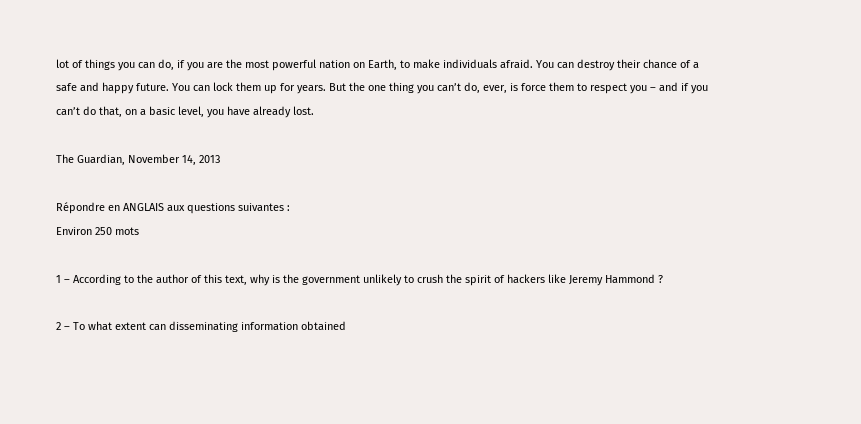lot of things you can do, if you are the most powerful nation on Earth, to make individuals afraid. You can destroy their chance of a safe and happy future. You can lock them up for years. But the one thing you can’t do, ever, is force them to respect you – and if you can’t do that, on a basic level, you have already lost.

The Guardian, November 14, 2013

Répondre en ANGLAIS aux questions suivantes :
Environ 250 mots

1 – According to the author of this text, why is the government unlikely to crush the spirit of hackers like Jeremy Hammond ?

2 – To what extent can disseminating information obtained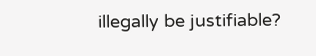illegally be justifiable?